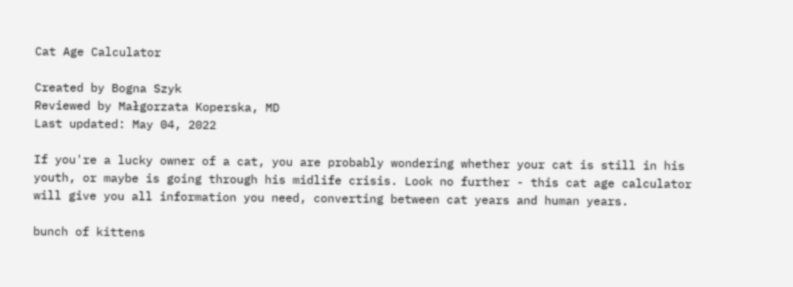Cat Age Calculator

Created by Bogna Szyk
Reviewed by Małgorzata Koperska, MD
Last updated: May 04, 2022

If you're a lucky owner of a cat, you are probably wondering whether your cat is still in his youth, or maybe is going through his midlife crisis. Look no further - this cat age calculator will give you all information you need, converting between cat years and human years.

bunch of kittens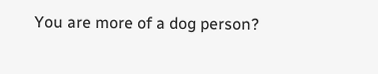You are more of a dog person?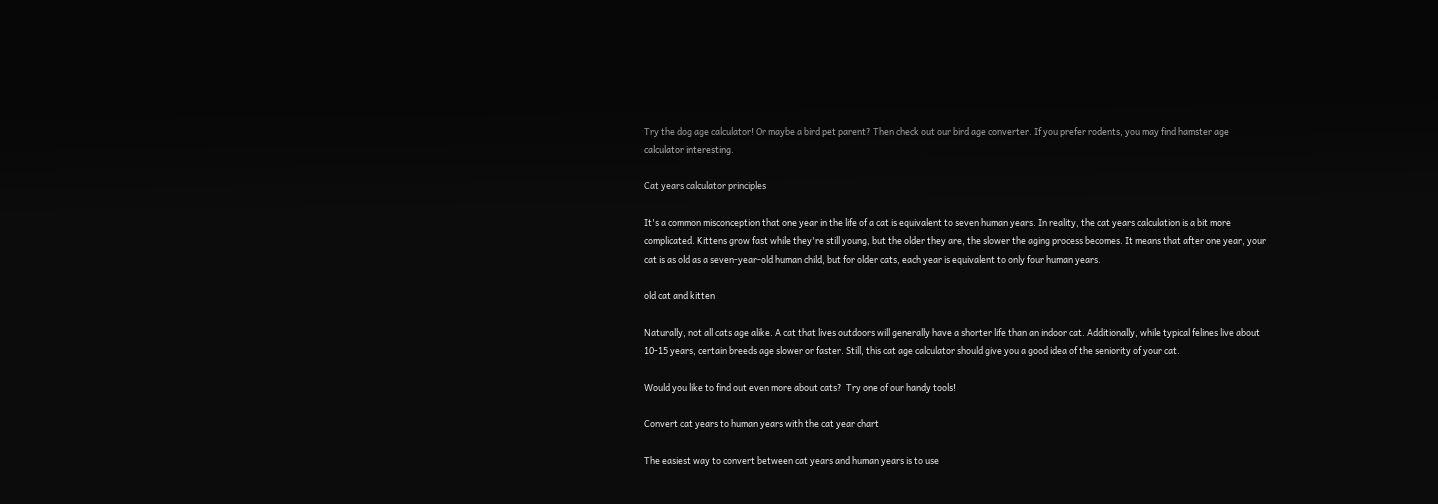Try the dog age calculator! Or maybe a bird pet parent? Then check out our bird age converter. If you prefer rodents, you may find hamster age calculator interesting.

Cat years calculator principles

It's a common misconception that one year in the life of a cat is equivalent to seven human years. In reality, the cat years calculation is a bit more complicated. Kittens grow fast while they're still young, but the older they are, the slower the aging process becomes. It means that after one year, your cat is as old as a seven-year-old human child, but for older cats, each year is equivalent to only four human years.

old cat and kitten

Naturally, not all cats age alike. A cat that lives outdoors will generally have a shorter life than an indoor cat. Additionally, while typical felines live about 10-15 years, certain breeds age slower or faster. Still, this cat age calculator should give you a good idea of the seniority of your cat.

Would you like to find out even more about cats?  Try one of our handy tools!

Convert cat years to human years with the cat year chart

The easiest way to convert between cat years and human years is to use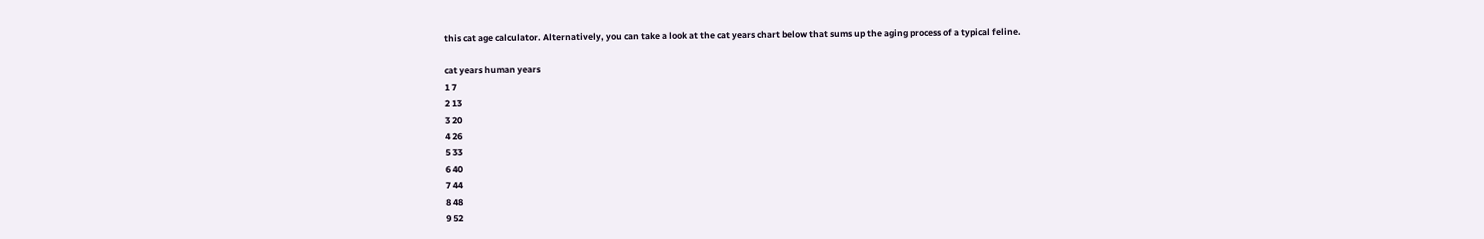this cat age calculator. Alternatively, you can take a look at the cat years chart below that sums up the aging process of a typical feline.

cat years human years
1 7
2 13
3 20
4 26
5 33
6 40
7 44
8 48
9 52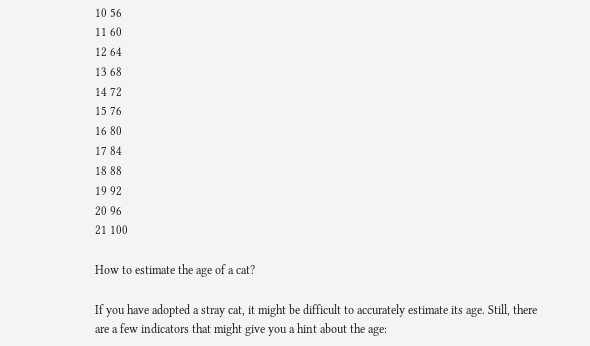10 56
11 60
12 64
13 68
14 72
15 76
16 80
17 84
18 88
19 92
20 96
21 100

How to estimate the age of a cat?

If you have adopted a stray cat, it might be difficult to accurately estimate its age. Still, there are a few indicators that might give you a hint about the age: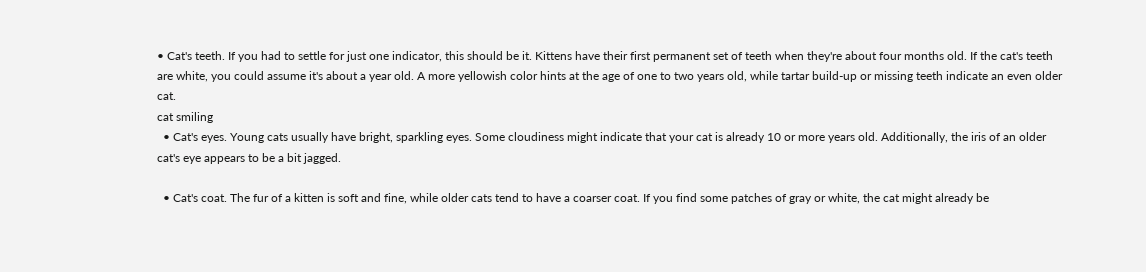• Cat's teeth. If you had to settle for just one indicator, this should be it. Kittens have their first permanent set of teeth when they're about four months old. If the cat's teeth are white, you could assume it's about a year old. A more yellowish color hints at the age of one to two years old, while tartar build-up or missing teeth indicate an even older cat.
cat smiling
  • Cat's eyes. Young cats usually have bright, sparkling eyes. Some cloudiness might indicate that your cat is already 10 or more years old. Additionally, the iris of an older cat's eye appears to be a bit jagged.

  • Cat's coat. The fur of a kitten is soft and fine, while older cats tend to have a coarser coat. If you find some patches of gray or white, the cat might already be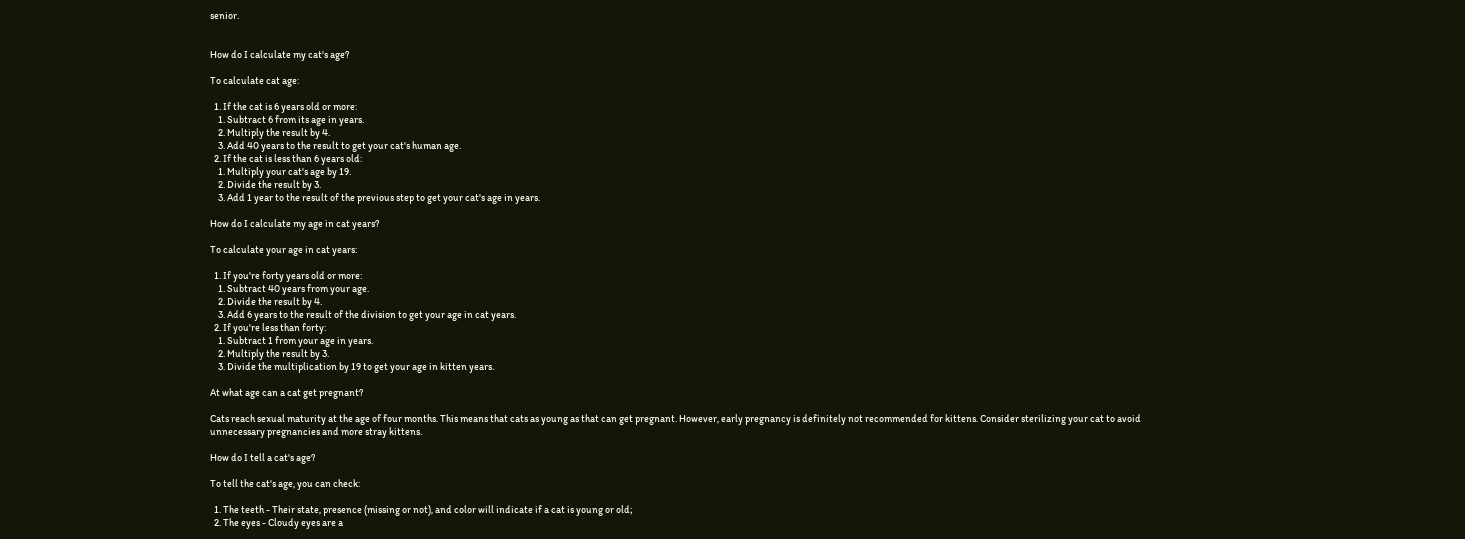senior.


How do I calculate my cat's age?

To calculate cat age:

  1. If the cat is 6 years old or more:
    1. Subtract 6 from its age in years.
    2. Multiply the result by 4.
    3. Add 40 years to the result to get your cat's human age.
  2. If the cat is less than 6 years old:
    1. Multiply your cat's age by 19.
    2. Divide the result by 3.
    3. Add 1 year to the result of the previous step to get your cat's age in years.

How do I calculate my age in cat years?

To calculate your age in cat years:

  1. If you're forty years old or more:
    1. Subtract 40 years from your age.
    2. Divide the result by 4.
    3. Add 6 years to the result of the division to get your age in cat years.
  2. If you're less than forty:
    1. Subtract 1 from your age in years.
    2. Multiply the result by 3.
    3. Divide the multiplication by 19 to get your age in kitten years.

At what age can a cat get pregnant?

Cats reach sexual maturity at the age of four months. This means that cats as young as that can get pregnant. However, early pregnancy is definitely not recommended for kittens. Consider sterilizing your cat to avoid unnecessary pregnancies and more stray kittens.

How do I tell a cat's age?

To tell the cat's age, you can check:

  1. The teeth - Their state, presence (missing or not), and color will indicate if a cat is young or old;
  2. The eyes - Cloudy eyes are a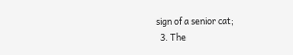sign of a senior cat;
  3. The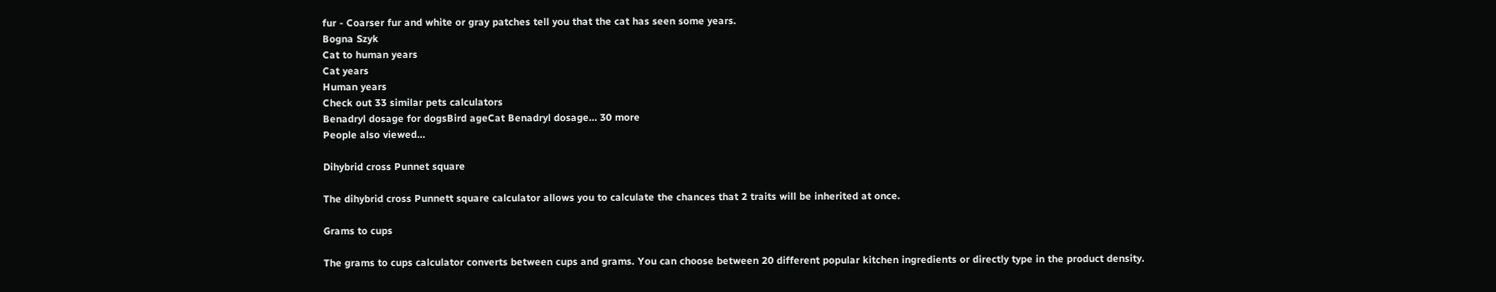fur - Coarser fur and white or gray patches tell you that the cat has seen some years.
Bogna Szyk
Cat to human years
Cat years
Human years
Check out 33 similar pets calculators
Benadryl dosage for dogsBird ageCat Benadryl dosage… 30 more
People also viewed…

Dihybrid cross Punnet square

The dihybrid cross Punnett square calculator allows you to calculate the chances that 2 traits will be inherited at once.

Grams to cups

The grams to cups calculator converts between cups and grams. You can choose between 20 different popular kitchen ingredients or directly type in the product density.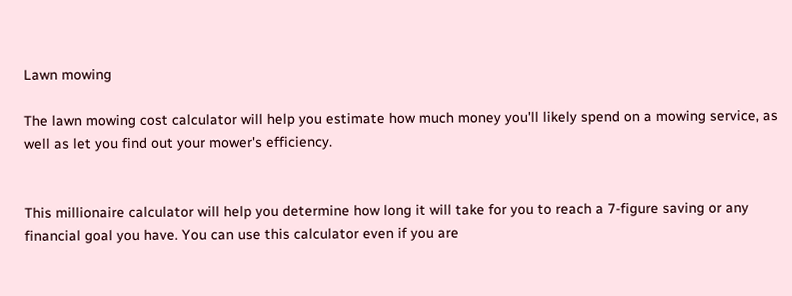Lawn mowing

The lawn mowing cost calculator will help you estimate how much money you'll likely spend on a mowing service, as well as let you find out your mower's efficiency.


This millionaire calculator will help you determine how long it will take for you to reach a 7-figure saving or any financial goal you have. You can use this calculator even if you are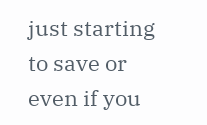just starting to save or even if you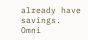already have savings.
Omni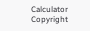Calculator
Copyright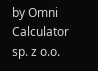by Omni Calculator sp. z o.o.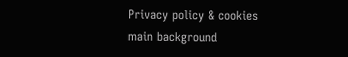Privacy policy & cookies
main background